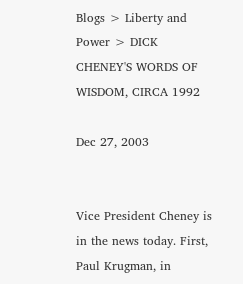Blogs > Liberty and Power > DICK CHENEY'S WORDS OF WISDOM, CIRCA 1992

Dec 27, 2003


Vice President Cheney is in the news today. First, Paul Krugman, in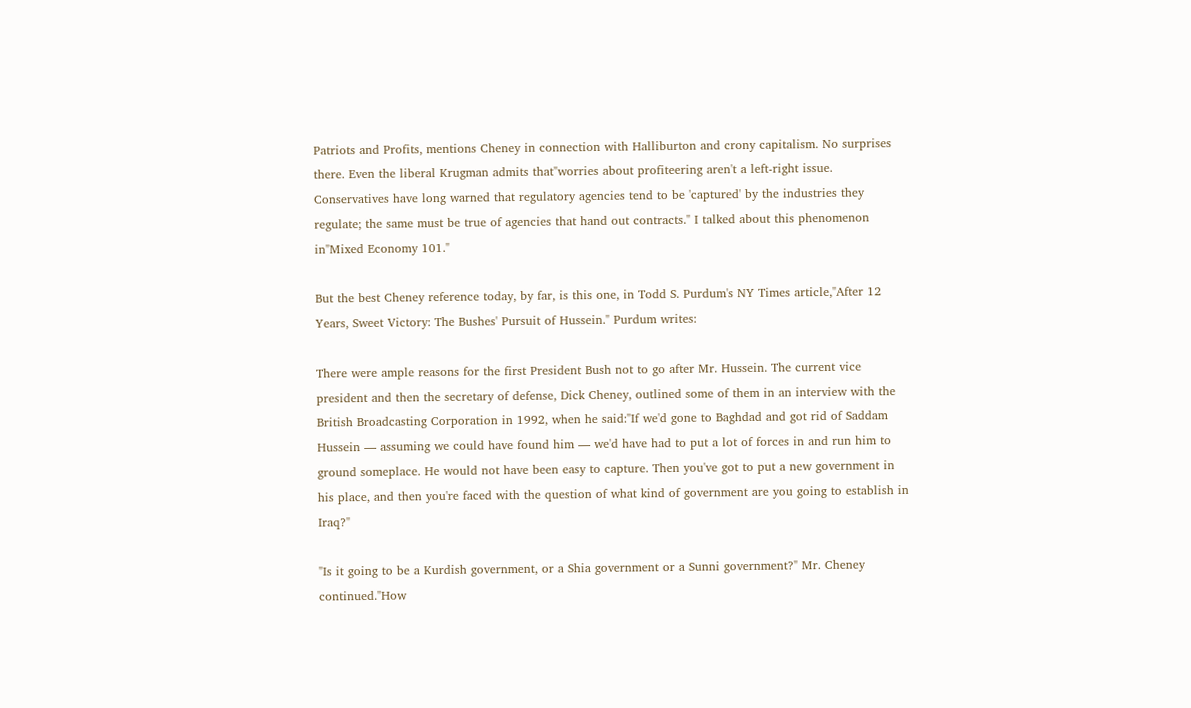Patriots and Profits, mentions Cheney in connection with Halliburton and crony capitalism. No surprises there. Even the liberal Krugman admits that"worries about profiteering aren't a left-right issue. Conservatives have long warned that regulatory agencies tend to be 'captured' by the industries they regulate; the same must be true of agencies that hand out contracts." I talked about this phenomenon in"Mixed Economy 101."

But the best Cheney reference today, by far, is this one, in Todd S. Purdum's NY Times article,"After 12 Years, Sweet Victory: The Bushes' Pursuit of Hussein." Purdum writes:

There were ample reasons for the first President Bush not to go after Mr. Hussein. The current vice president and then the secretary of defense, Dick Cheney, outlined some of them in an interview with the British Broadcasting Corporation in 1992, when he said:"If we'd gone to Baghdad and got rid of Saddam Hussein — assuming we could have found him — we'd have had to put a lot of forces in and run him to ground someplace. He would not have been easy to capture. Then you've got to put a new government in his place, and then you're faced with the question of what kind of government are you going to establish in Iraq?"

"Is it going to be a Kurdish government, or a Shia government or a Sunni government?" Mr. Cheney continued."How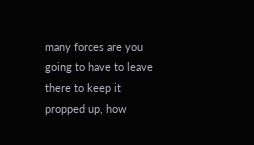many forces are you going to have to leave there to keep it propped up, how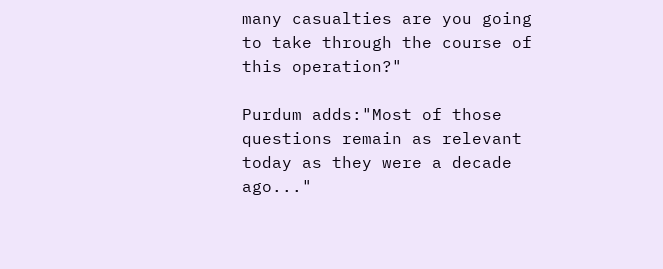many casualties are you going to take through the course of this operation?"

Purdum adds:"Most of those questions remain as relevant today as they were a decade ago..."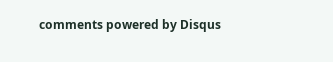comments powered by Disqus